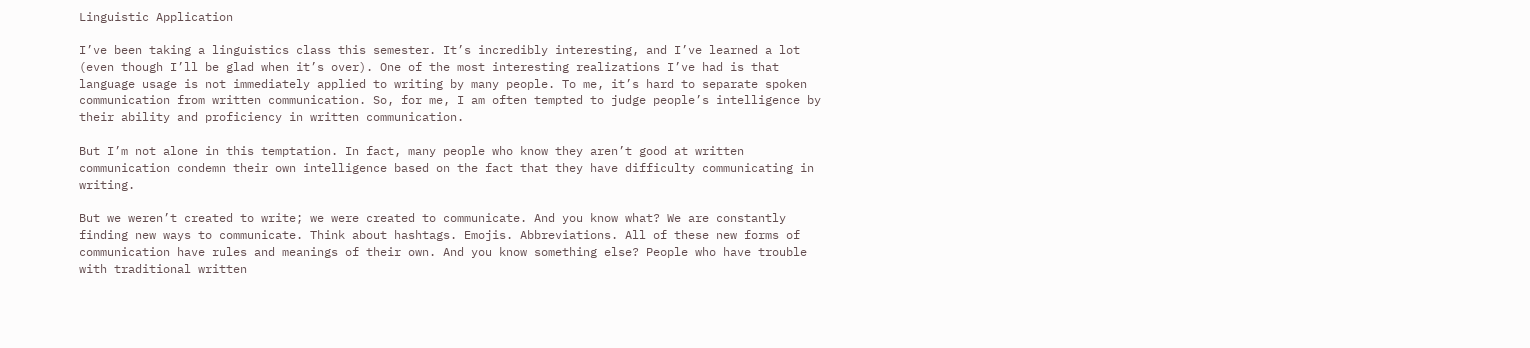Linguistic Application

I’ve been taking a linguistics class this semester. It’s incredibly interesting, and I’ve learned a lot (even though I’ll be glad when it’s over). One of the most interesting realizations I’ve had is that language usage is not immediately applied to writing by many people. To me, it’s hard to separate spoken communication from written communication. So, for me, I am often tempted to judge people’s intelligence by their ability and proficiency in written communication.

But I’m not alone in this temptation. In fact, many people who know they aren’t good at written communication condemn their own intelligence based on the fact that they have difficulty communicating in writing.

But we weren’t created to write; we were created to communicate. And you know what? We are constantly finding new ways to communicate. Think about hashtags. Emojis. Abbreviations. All of these new forms of communication have rules and meanings of their own. And you know something else? People who have trouble with traditional written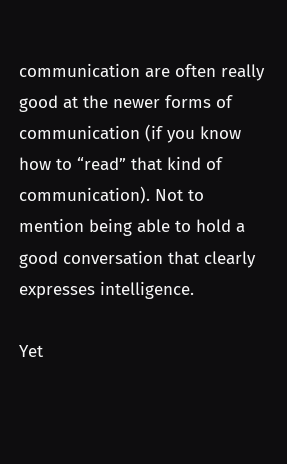communication are often really good at the newer forms of communication (if you know how to “read” that kind of communication). Not to mention being able to hold a good conversation that clearly expresses intelligence.

Yet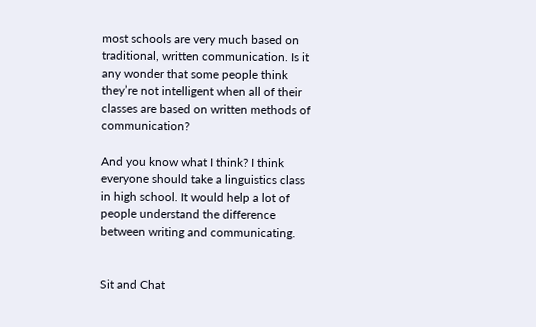most schools are very much based on traditional, written communication. Is it any wonder that some people think they’re not intelligent when all of their classes are based on written methods of communication?

And you know what I think? I think everyone should take a linguistics class in high school. It would help a lot of people understand the difference between writing and communicating.


Sit and Chat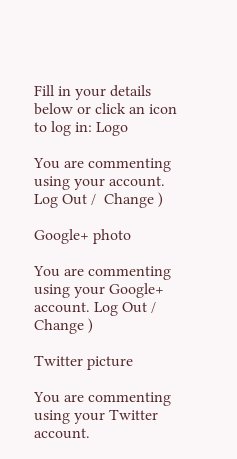Fill in your details below or click an icon to log in: Logo

You are commenting using your account. Log Out /  Change )

Google+ photo

You are commenting using your Google+ account. Log Out /  Change )

Twitter picture

You are commenting using your Twitter account.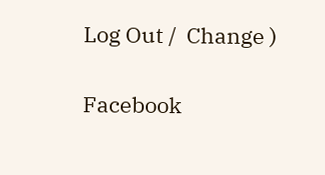Log Out /  Change )

Facebook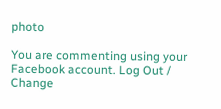photo

You are commenting using your Facebook account. Log Out /  Change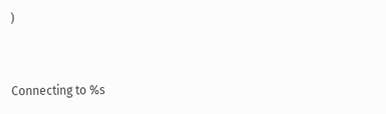)


Connecting to %s